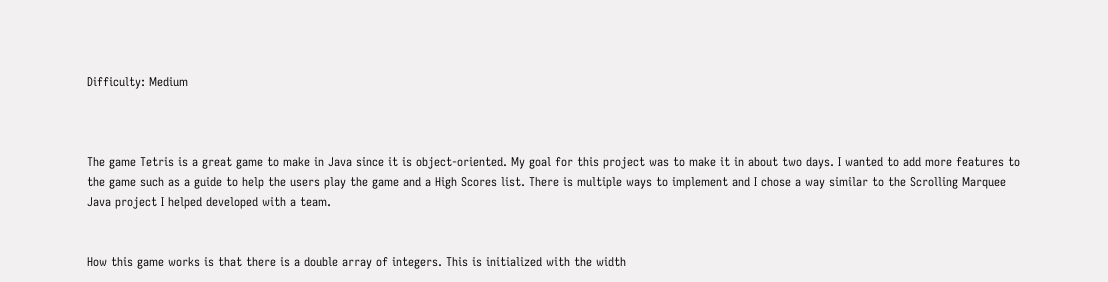Difficulty: Medium



The game Tetris is a great game to make in Java since it is object-oriented. My goal for this project was to make it in about two days. I wanted to add more features to the game such as a guide to help the users play the game and a High Scores list. There is multiple ways to implement and I chose a way similar to the Scrolling Marquee Java project I helped developed with a team.


How this game works is that there is a double array of integers. This is initialized with the width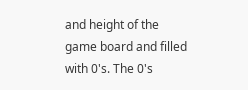and height of the game board and filled with 0's. The 0's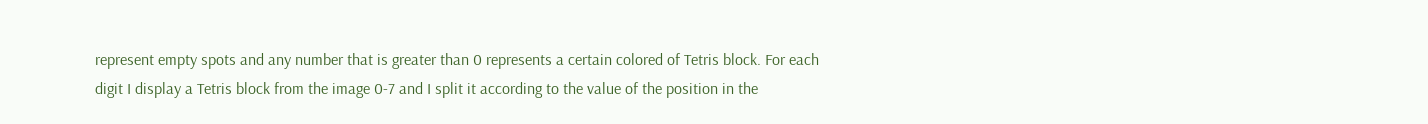represent empty spots and any number that is greater than 0 represents a certain colored of Tetris block. For each digit I display a Tetris block from the image 0-7 and I split it according to the value of the position in the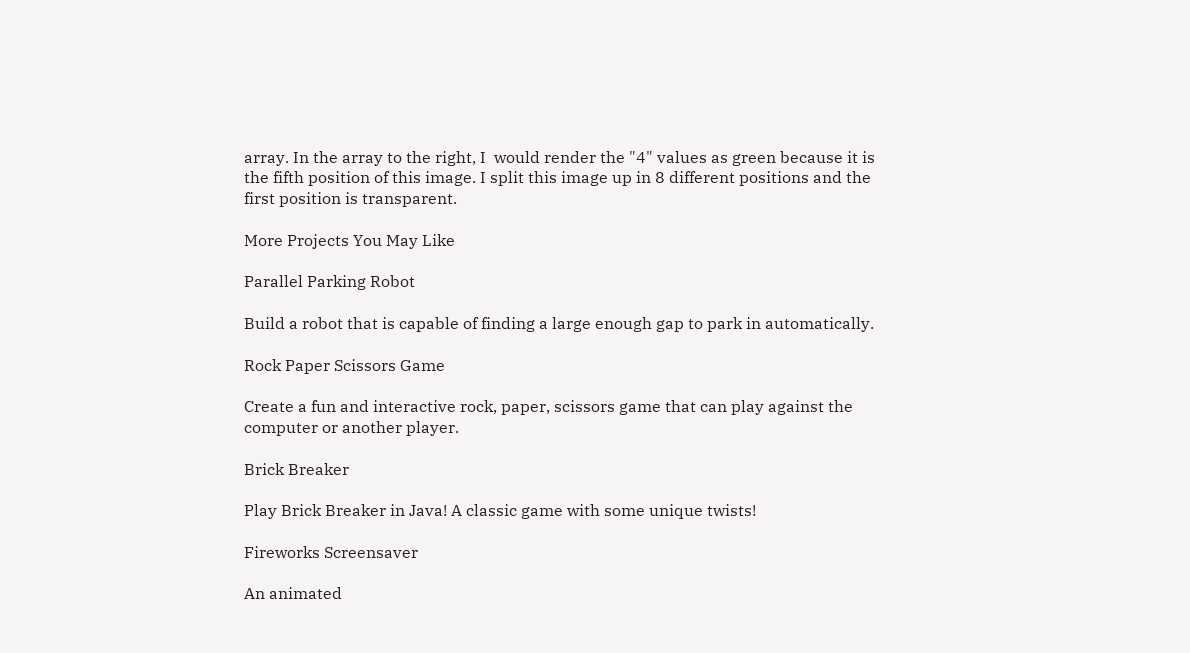array. In the array to the right, I  would render the "4" values as green because it is the fifth position of this image. I split this image up in 8 different positions and the first position is transparent.

More Projects You May Like

Parallel Parking Robot

Build a robot that is capable of finding a large enough gap to park in automatically.

Rock Paper Scissors Game

Create a fun and interactive rock, paper, scissors game that can play against the computer or another player.

Brick Breaker

Play Brick Breaker in Java! A classic game with some unique twists!

Fireworks Screensaver

An animated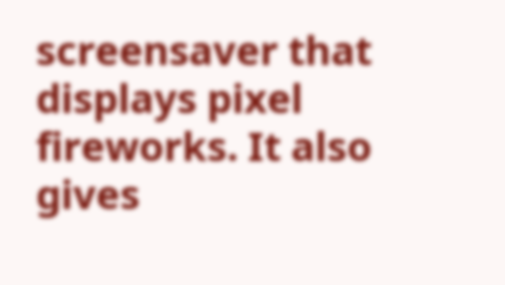screensaver that displays pixel fireworks. It also gives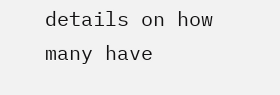details on how many have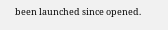been launched since opened.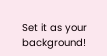Set it as your background!